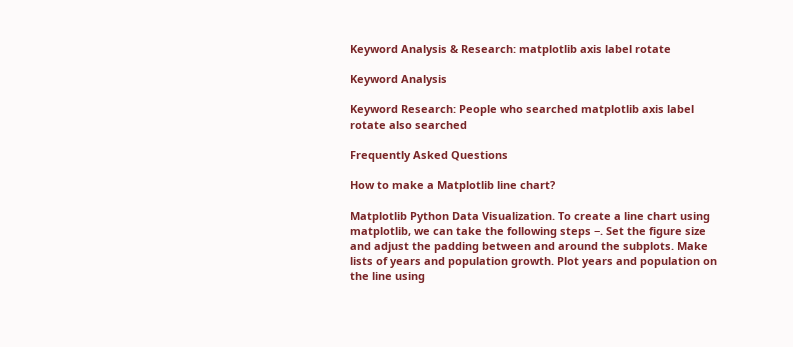Keyword Analysis & Research: matplotlib axis label rotate

Keyword Analysis

Keyword Research: People who searched matplotlib axis label rotate also searched

Frequently Asked Questions

How to make a Matplotlib line chart?

Matplotlib Python Data Visualization. To create a line chart using matplotlib, we can take the following steps −. Set the figure size and adjust the padding between and around the subplots. Make lists of years and population growth. Plot years and population on the line using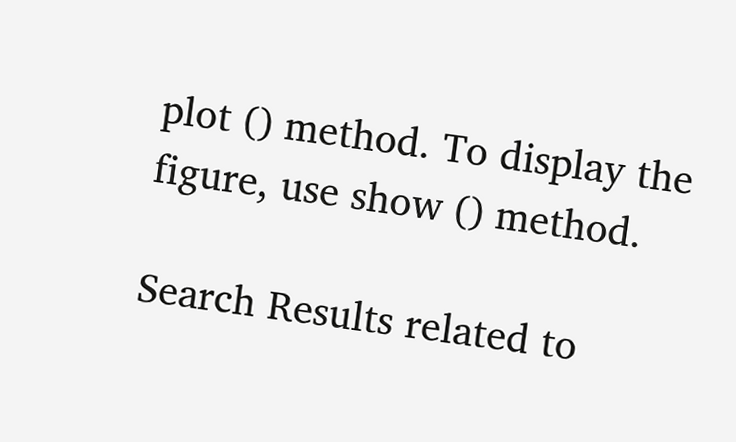plot () method. To display the figure, use show () method.

Search Results related to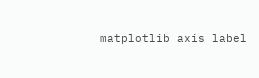matplotlib axis label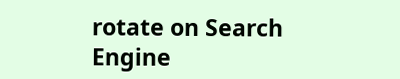rotate on Search Engine